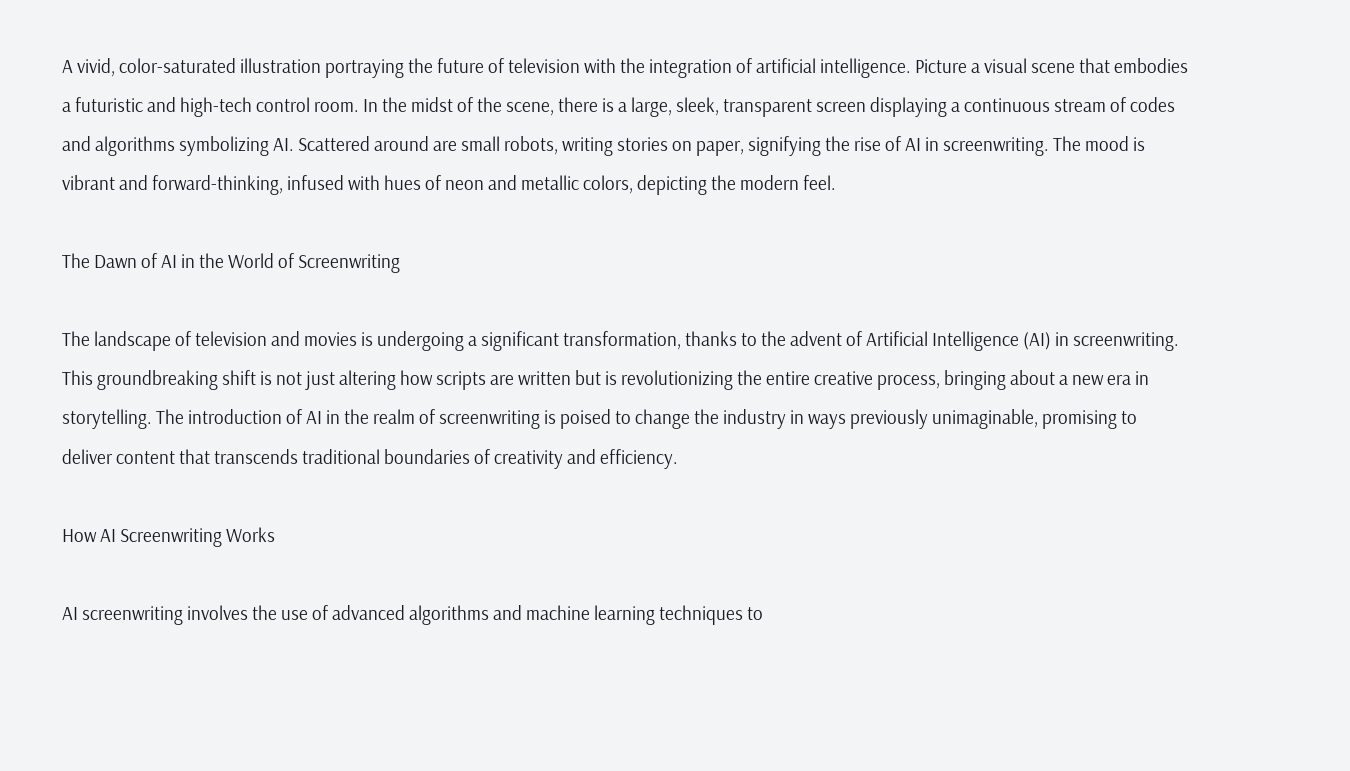A vivid, color-saturated illustration portraying the future of television with the integration of artificial intelligence. Picture a visual scene that embodies a futuristic and high-tech control room. In the midst of the scene, there is a large, sleek, transparent screen displaying a continuous stream of codes and algorithms symbolizing AI. Scattered around are small robots, writing stories on paper, signifying the rise of AI in screenwriting. The mood is vibrant and forward-thinking, infused with hues of neon and metallic colors, depicting the modern feel.

The Dawn of AI in the World of Screenwriting

The landscape of television and movies is undergoing a significant transformation, thanks to the advent of Artificial Intelligence (AI) in screenwriting. This groundbreaking shift is not just altering how scripts are written but is revolutionizing the entire creative process, bringing about a new era in storytelling. The introduction of AI in the realm of screenwriting is poised to change the industry in ways previously unimaginable, promising to deliver content that transcends traditional boundaries of creativity and efficiency.

How AI Screenwriting Works

AI screenwriting involves the use of advanced algorithms and machine learning techniques to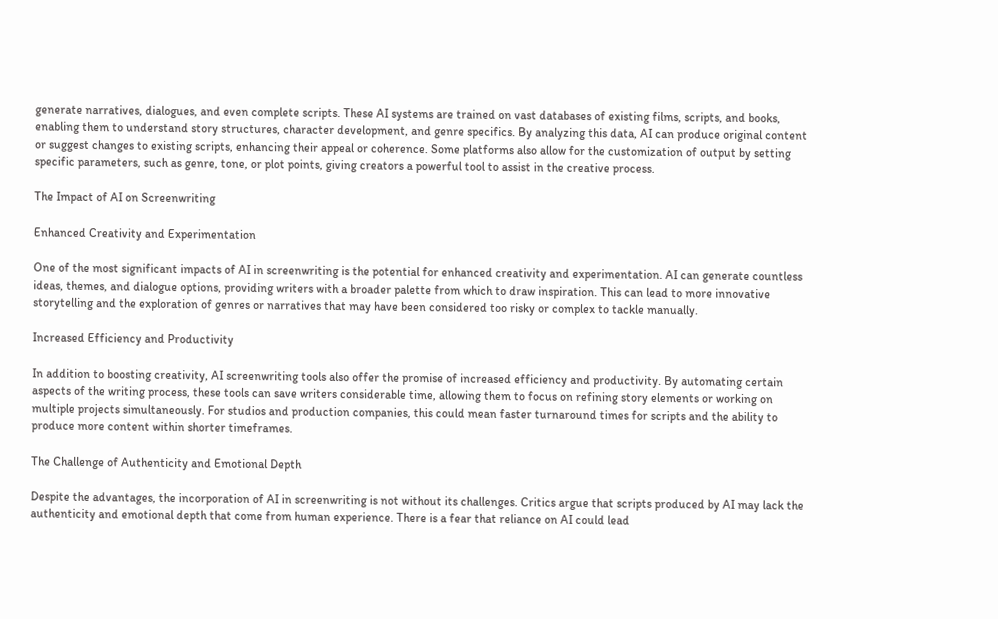generate narratives, dialogues, and even complete scripts. These AI systems are trained on vast databases of existing films, scripts, and books, enabling them to understand story structures, character development, and genre specifics. By analyzing this data, AI can produce original content or suggest changes to existing scripts, enhancing their appeal or coherence. Some platforms also allow for the customization of output by setting specific parameters, such as genre, tone, or plot points, giving creators a powerful tool to assist in the creative process.

The Impact of AI on Screenwriting

Enhanced Creativity and Experimentation

One of the most significant impacts of AI in screenwriting is the potential for enhanced creativity and experimentation. AI can generate countless ideas, themes, and dialogue options, providing writers with a broader palette from which to draw inspiration. This can lead to more innovative storytelling and the exploration of genres or narratives that may have been considered too risky or complex to tackle manually.

Increased Efficiency and Productivity

In addition to boosting creativity, AI screenwriting tools also offer the promise of increased efficiency and productivity. By automating certain aspects of the writing process, these tools can save writers considerable time, allowing them to focus on refining story elements or working on multiple projects simultaneously. For studios and production companies, this could mean faster turnaround times for scripts and the ability to produce more content within shorter timeframes.

The Challenge of Authenticity and Emotional Depth

Despite the advantages, the incorporation of AI in screenwriting is not without its challenges. Critics argue that scripts produced by AI may lack the authenticity and emotional depth that come from human experience. There is a fear that reliance on AI could lead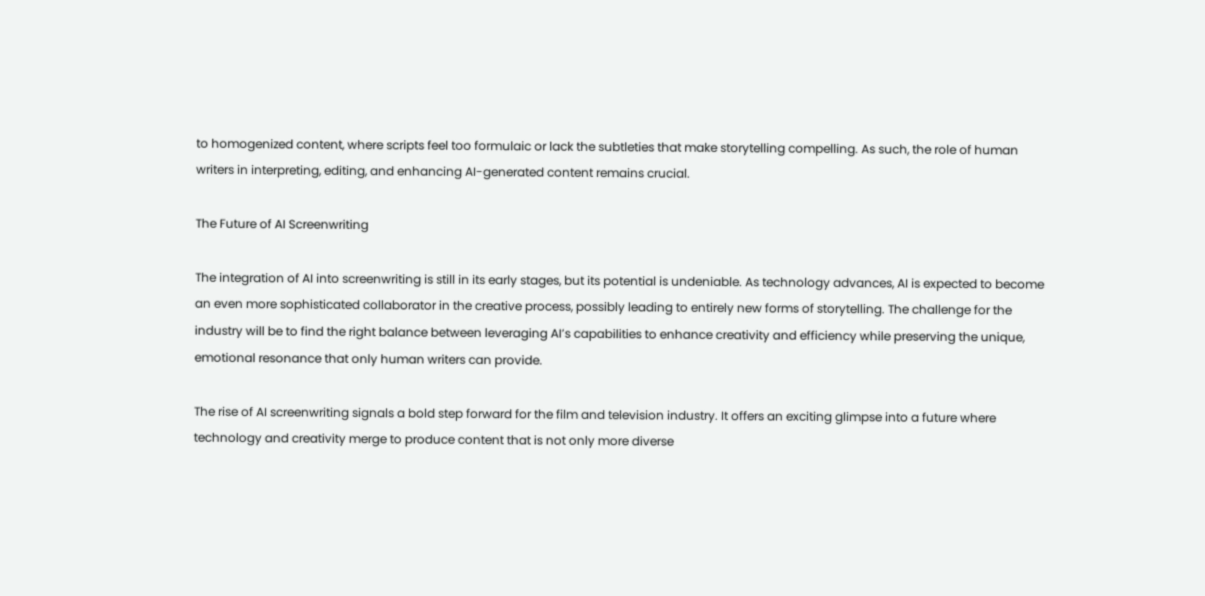to homogenized content, where scripts feel too formulaic or lack the subtleties that make storytelling compelling. As such, the role of human writers in interpreting, editing, and enhancing AI-generated content remains crucial.

The Future of AI Screenwriting

The integration of AI into screenwriting is still in its early stages, but its potential is undeniable. As technology advances, AI is expected to become an even more sophisticated collaborator in the creative process, possibly leading to entirely new forms of storytelling. The challenge for the industry will be to find the right balance between leveraging AI’s capabilities to enhance creativity and efficiency while preserving the unique, emotional resonance that only human writers can provide.

The rise of AI screenwriting signals a bold step forward for the film and television industry. It offers an exciting glimpse into a future where technology and creativity merge to produce content that is not only more diverse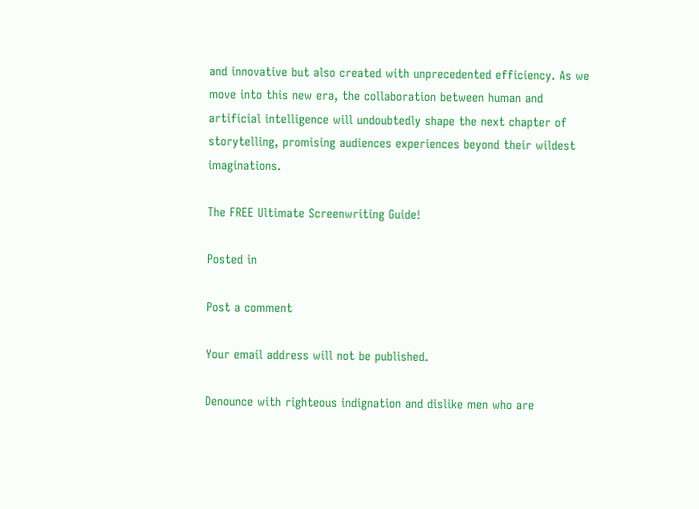and innovative but also created with unprecedented efficiency. As we move into this new era, the collaboration between human and artificial intelligence will undoubtedly shape the next chapter of storytelling, promising audiences experiences beyond their wildest imaginations.

The FREE Ultimate Screenwriting Guide!

Posted in

Post a comment

Your email address will not be published.

Denounce with righteous indignation and dislike men who are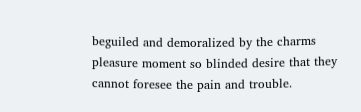beguiled and demoralized by the charms pleasure moment so blinded desire that they cannot foresee the pain and trouble.